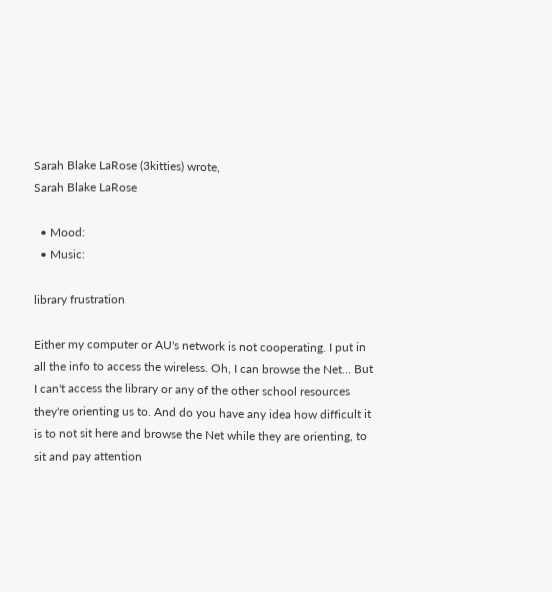Sarah Blake LaRose (3kitties) wrote,
Sarah Blake LaRose

  • Mood:
  • Music:

library frustration

Either my computer or AU's network is not cooperating. I put in all the info to access the wireless. Oh, I can browse the Net... But I can't access the library or any of the other school resources they're orienting us to. And do you have any idea how difficult it is to not sit here and browse the Net while they are orienting, to sit and pay attention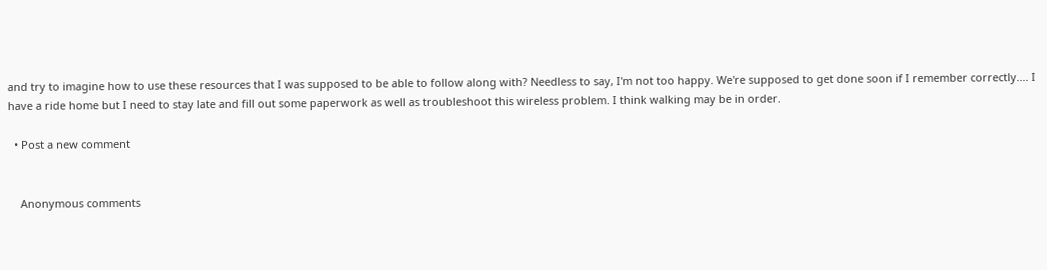and try to imagine how to use these resources that I was supposed to be able to follow along with? Needless to say, I'm not too happy. We're supposed to get done soon if I remember correctly.... I have a ride home but I need to stay late and fill out some paperwork as well as troubleshoot this wireless problem. I think walking may be in order.

  • Post a new comment


    Anonymous comments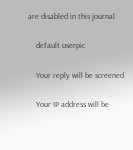are disabled in this journal

    default userpic

    Your reply will be screened

    Your IP address will be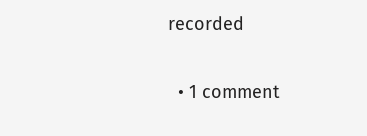recorded

  • 1 comment